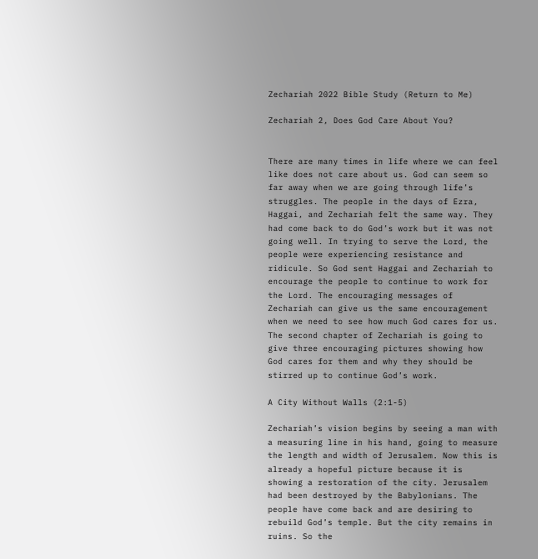Zechariah 2022 Bible Study (Return to Me)

Zechariah 2, Does God Care About You?


There are many times in life where we can feel like does not care about us. God can seem so far away when we are going through life’s struggles. The people in the days of Ezra, Haggai, and Zechariah felt the same way. They had come back to do God’s work but it was not going well. In trying to serve the Lord, the people were experiencing resistance and ridicule. So God sent Haggai and Zechariah to encourage the people to continue to work for the Lord. The encouraging messages of Zechariah can give us the same encouragement when we need to see how much God cares for us. The second chapter of Zechariah is going to give three encouraging pictures showing how God cares for them and why they should be stirred up to continue God’s work.

A City Without Walls (2:1-5)

Zechariah’s vision begins by seeing a man with a measuring line in his hand, going to measure the length and width of Jerusalem. Now this is already a hopeful picture because it is showing a restoration of the city. Jerusalem had been destroyed by the Babylonians. The people have come back and are desiring to rebuild God’s temple. But the city remains in ruins. So the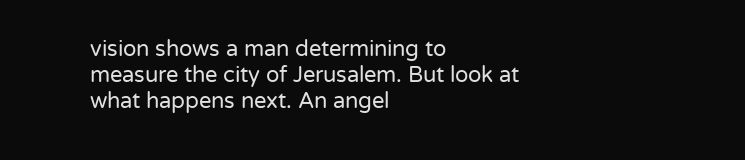vision shows a man determining to measure the city of Jerusalem. But look at what happens next. An angel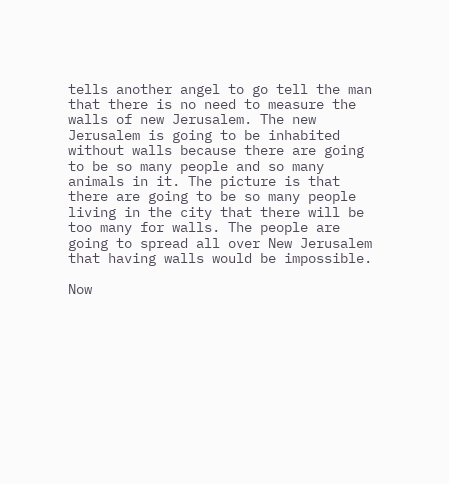tells another angel to go tell the man that there is no need to measure the walls of new Jerusalem. The new Jerusalem is going to be inhabited without walls because there are going to be so many people and so many animals in it. The picture is that there are going to be so many people living in the city that there will be too many for walls. The people are going to spread all over New Jerusalem that having walls would be impossible.

Now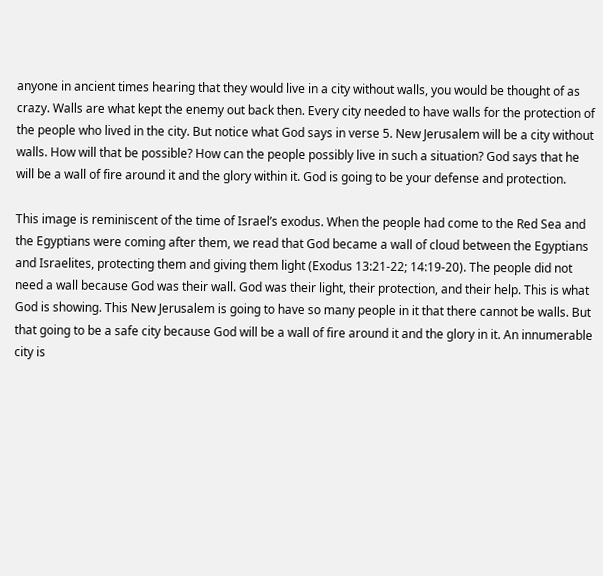anyone in ancient times hearing that they would live in a city without walls, you would be thought of as crazy. Walls are what kept the enemy out back then. Every city needed to have walls for the protection of the people who lived in the city. But notice what God says in verse 5. New Jerusalem will be a city without walls. How will that be possible? How can the people possibly live in such a situation? God says that he will be a wall of fire around it and the glory within it. God is going to be your defense and protection.

This image is reminiscent of the time of Israel’s exodus. When the people had come to the Red Sea and the Egyptians were coming after them, we read that God became a wall of cloud between the Egyptians and Israelites, protecting them and giving them light (Exodus 13:21-22; 14:19-20). The people did not need a wall because God was their wall. God was their light, their protection, and their help. This is what God is showing. This New Jerusalem is going to have so many people in it that there cannot be walls. But that going to be a safe city because God will be a wall of fire around it and the glory in it. An innumerable city is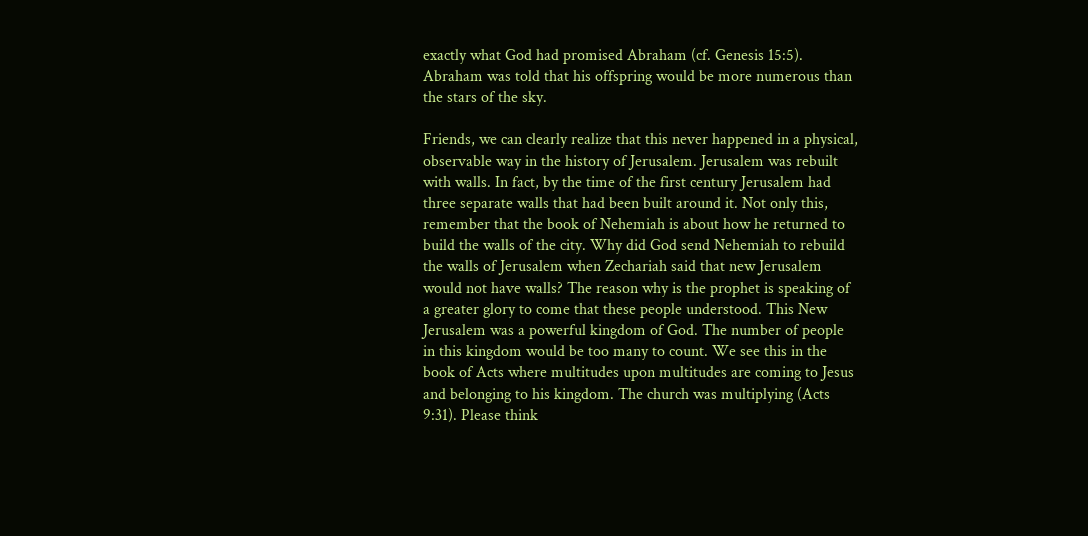exactly what God had promised Abraham (cf. Genesis 15:5). Abraham was told that his offspring would be more numerous than the stars of the sky.

Friends, we can clearly realize that this never happened in a physical, observable way in the history of Jerusalem. Jerusalem was rebuilt with walls. In fact, by the time of the first century Jerusalem had three separate walls that had been built around it. Not only this, remember that the book of Nehemiah is about how he returned to build the walls of the city. Why did God send Nehemiah to rebuild the walls of Jerusalem when Zechariah said that new Jerusalem would not have walls? The reason why is the prophet is speaking of a greater glory to come that these people understood. This New Jerusalem was a powerful kingdom of God. The number of people in this kingdom would be too many to count. We see this in the book of Acts where multitudes upon multitudes are coming to Jesus and belonging to his kingdom. The church was multiplying (Acts 9:31). Please think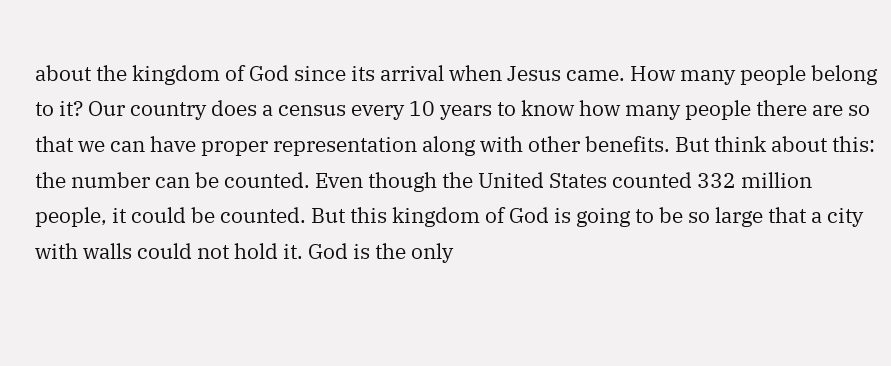about the kingdom of God since its arrival when Jesus came. How many people belong to it? Our country does a census every 10 years to know how many people there are so that we can have proper representation along with other benefits. But think about this: the number can be counted. Even though the United States counted 332 million people, it could be counted. But this kingdom of God is going to be so large that a city with walls could not hold it. God is the only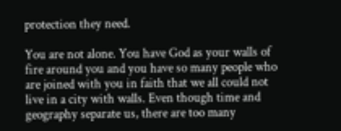protection they need.

You are not alone. You have God as your walls of fire around you and you have so many people who are joined with you in faith that we all could not live in a city with walls. Even though time and geography separate us, there are too many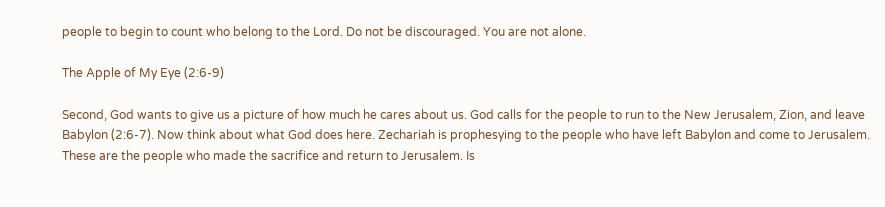people to begin to count who belong to the Lord. Do not be discouraged. You are not alone.

The Apple of My Eye (2:6-9)

Second, God wants to give us a picture of how much he cares about us. God calls for the people to run to the New Jerusalem, Zion, and leave Babylon (2:6-7). Now think about what God does here. Zechariah is prophesying to the people who have left Babylon and come to Jerusalem. These are the people who made the sacrifice and return to Jerusalem. Is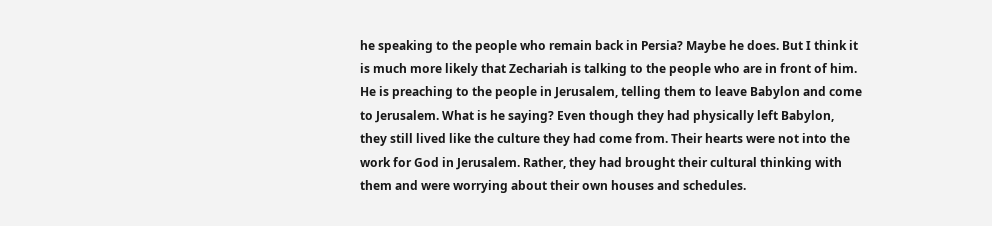he speaking to the people who remain back in Persia? Maybe he does. But I think it is much more likely that Zechariah is talking to the people who are in front of him. He is preaching to the people in Jerusalem, telling them to leave Babylon and come to Jerusalem. What is he saying? Even though they had physically left Babylon, they still lived like the culture they had come from. Their hearts were not into the work for God in Jerusalem. Rather, they had brought their cultural thinking with them and were worrying about their own houses and schedules.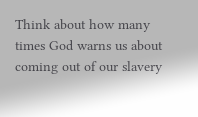Think about how many times God warns us about coming out of our slavery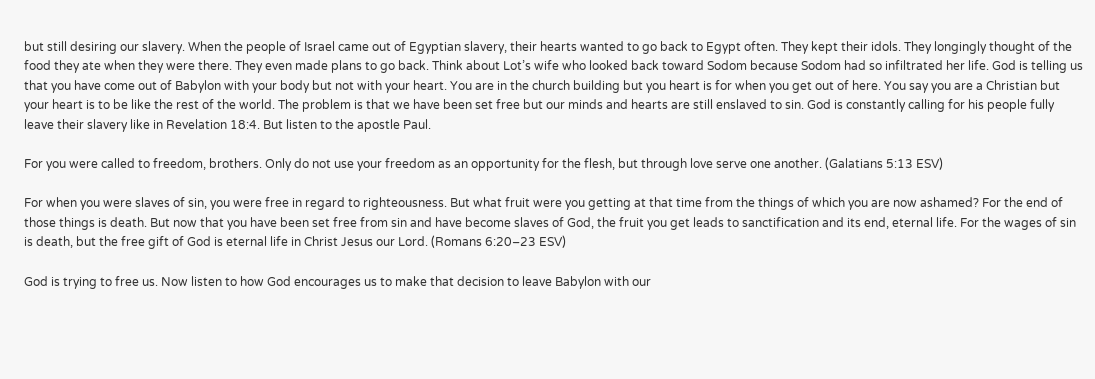but still desiring our slavery. When the people of Israel came out of Egyptian slavery, their hearts wanted to go back to Egypt often. They kept their idols. They longingly thought of the food they ate when they were there. They even made plans to go back. Think about Lot’s wife who looked back toward Sodom because Sodom had so infiltrated her life. God is telling us that you have come out of Babylon with your body but not with your heart. You are in the church building but you heart is for when you get out of here. You say you are a Christian but your heart is to be like the rest of the world. The problem is that we have been set free but our minds and hearts are still enslaved to sin. God is constantly calling for his people fully leave their slavery like in Revelation 18:4. But listen to the apostle Paul.

For you were called to freedom, brothers. Only do not use your freedom as an opportunity for the flesh, but through love serve one another. (Galatians 5:13 ESV)

For when you were slaves of sin, you were free in regard to righteousness. But what fruit were you getting at that time from the things of which you are now ashamed? For the end of those things is death. But now that you have been set free from sin and have become slaves of God, the fruit you get leads to sanctification and its end, eternal life. For the wages of sin is death, but the free gift of God is eternal life in Christ Jesus our Lord. (Romans 6:20–23 ESV)

God is trying to free us. Now listen to how God encourages us to make that decision to leave Babylon with our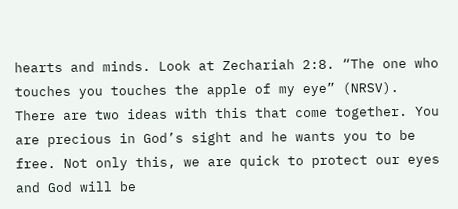hearts and minds. Look at Zechariah 2:8. “The one who touches you touches the apple of my eye” (NRSV). There are two ideas with this that come together. You are precious in God’s sight and he wants you to be free. Not only this, we are quick to protect our eyes and God will be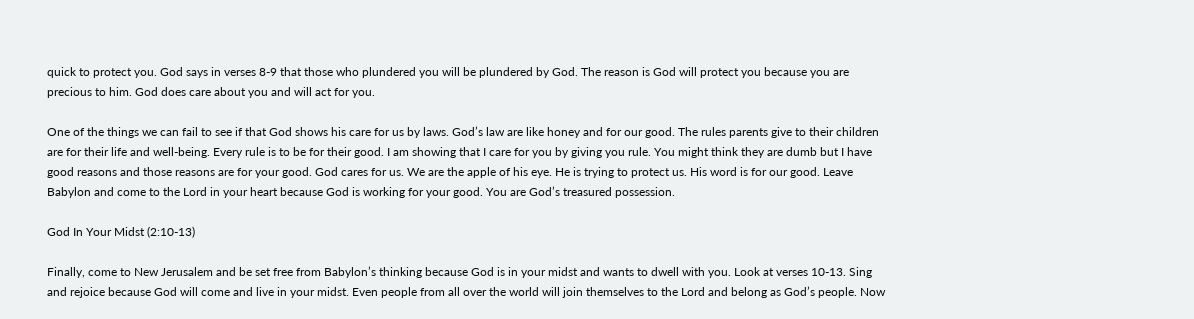quick to protect you. God says in verses 8-9 that those who plundered you will be plundered by God. The reason is God will protect you because you are precious to him. God does care about you and will act for you.

One of the things we can fail to see if that God shows his care for us by laws. God’s law are like honey and for our good. The rules parents give to their children are for their life and well-being. Every rule is to be for their good. I am showing that I care for you by giving you rule. You might think they are dumb but I have good reasons and those reasons are for your good. God cares for us. We are the apple of his eye. He is trying to protect us. His word is for our good. Leave Babylon and come to the Lord in your heart because God is working for your good. You are God’s treasured possession.

God In Your Midst (2:10-13)

Finally, come to New Jerusalem and be set free from Babylon’s thinking because God is in your midst and wants to dwell with you. Look at verses 10-13. Sing and rejoice because God will come and live in your midst. Even people from all over the world will join themselves to the Lord and belong as God’s people. Now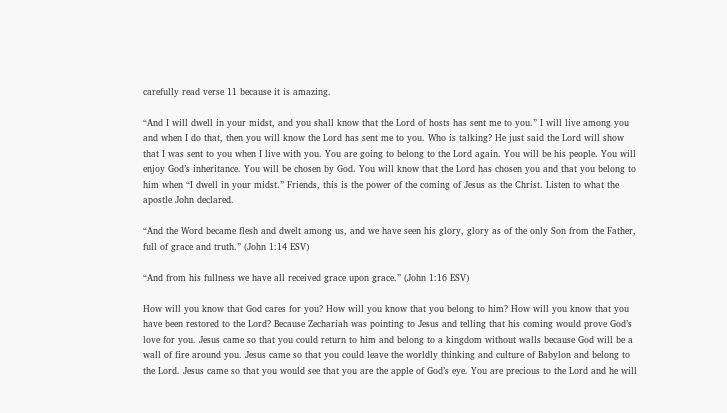carefully read verse 11 because it is amazing.

“And I will dwell in your midst, and you shall know that the Lord of hosts has sent me to you.” I will live among you and when I do that, then you will know the Lord has sent me to you. Who is talking? He just said the Lord will show that I was sent to you when I live with you. You are going to belong to the Lord again. You will be his people. You will enjoy God’s inheritance. You will be chosen by God. You will know that the Lord has chosen you and that you belong to him when “I dwell in your midst.” Friends, this is the power of the coming of Jesus as the Christ. Listen to what the apostle John declared.

“And the Word became flesh and dwelt among us, and we have seen his glory, glory as of the only Son from the Father, full of grace and truth.” (John 1:14 ESV)

“And from his fullness we have all received grace upon grace.” (John 1:16 ESV)

How will you know that God cares for you? How will you know that you belong to him? How will you know that you have been restored to the Lord? Because Zechariah was pointing to Jesus and telling that his coming would prove God’s love for you. Jesus came so that you could return to him and belong to a kingdom without walls because God will be a wall of fire around you. Jesus came so that you could leave the worldly thinking and culture of Babylon and belong to the Lord. Jesus came so that you would see that you are the apple of God’s eye. You are precious to the Lord and he will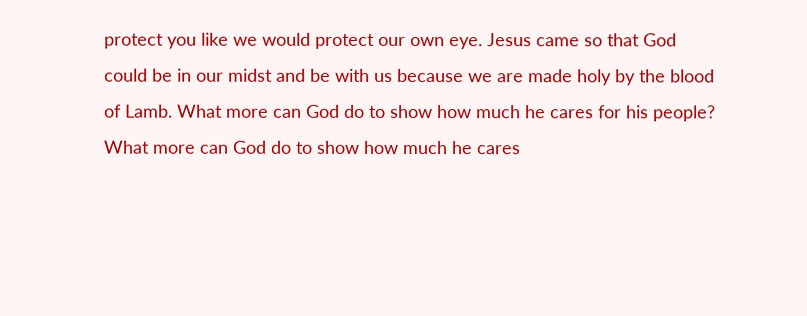protect you like we would protect our own eye. Jesus came so that God could be in our midst and be with us because we are made holy by the blood of Lamb. What more can God do to show how much he cares for his people? What more can God do to show how much he cares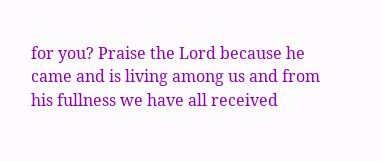for you? Praise the Lord because he came and is living among us and from his fullness we have all received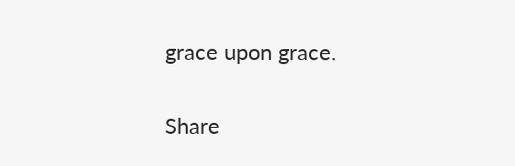grace upon grace.

Share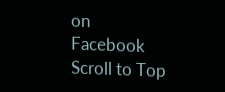on Facebook
Scroll to Top